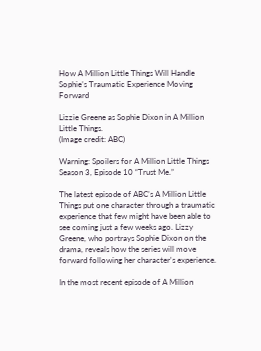How A Million Little Things Will Handle Sophie’s Traumatic Experience Moving Forward

Lizzie Greene as Sophie Dixon in A Million Little Things.
(Image credit: ABC)

Warning: Spoilers for A Million Little Things Season 3, Episode 10 “Trust Me.”

The latest episode of ABC’s A Million Little Things put one character through a traumatic experience that few might have been able to see coming just a few weeks ago. Lizzy Greene, who portrays Sophie Dixon on the drama, reveals how the series will move forward following her character's experience.

In the most recent episode of A Million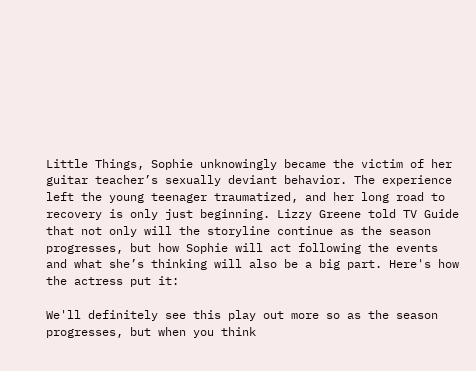Little Things, Sophie unknowingly became the victim of her guitar teacher’s sexually deviant behavior. The experience left the young teenager traumatized, and her long road to recovery is only just beginning. Lizzy Greene told TV Guide that not only will the storyline continue as the season progresses, but how Sophie will act following the events and what she’s thinking will also be a big part. Here's how the actress put it:

We'll definitely see this play out more so as the season progresses, but when you think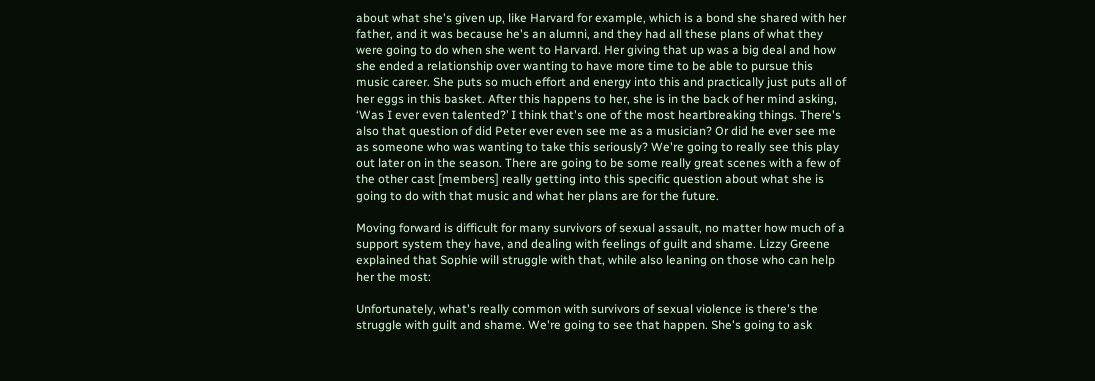about what she's given up, like Harvard for example, which is a bond she shared with her father, and it was because he's an alumni, and they had all these plans of what they were going to do when she went to Harvard. Her giving that up was a big deal and how she ended a relationship over wanting to have more time to be able to pursue this music career. She puts so much effort and energy into this and practically just puts all of her eggs in this basket. After this happens to her, she is in the back of her mind asking, ‘Was I ever even talented?’ I think that's one of the most heartbreaking things. There's also that question of did Peter ever even see me as a musician? Or did he ever see me as someone who was wanting to take this seriously? We're going to really see this play out later on in the season. There are going to be some really great scenes with a few of the other cast [members] really getting into this specific question about what she is going to do with that music and what her plans are for the future.

Moving forward is difficult for many survivors of sexual assault, no matter how much of a support system they have, and dealing with feelings of guilt and shame. Lizzy Greene explained that Sophie will struggle with that, while also leaning on those who can help her the most:

Unfortunately, what's really common with survivors of sexual violence is there's the struggle with guilt and shame. We're going to see that happen. She's going to ask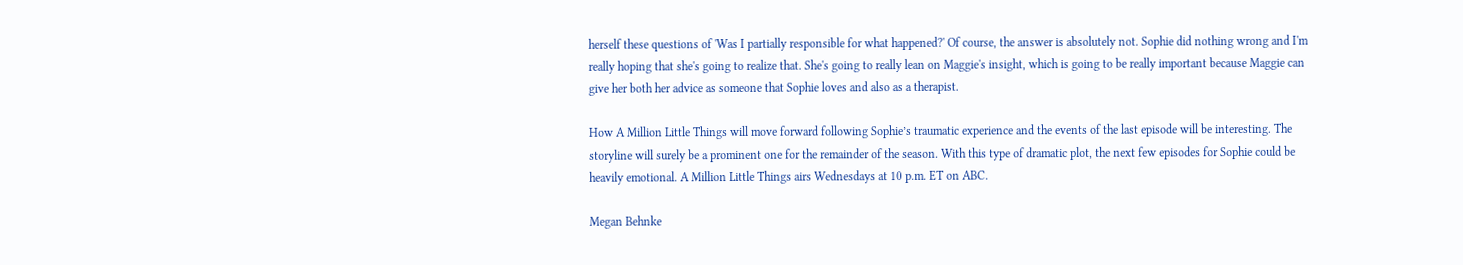herself these questions of 'Was I partially responsible for what happened?' Of course, the answer is absolutely not. Sophie did nothing wrong and I'm really hoping that she's going to realize that. She's going to really lean on Maggie's insight, which is going to be really important because Maggie can give her both her advice as someone that Sophie loves and also as a therapist.

How A Million Little Things will move forward following Sophie’s traumatic experience and the events of the last episode will be interesting. The storyline will surely be a prominent one for the remainder of the season. With this type of dramatic plot, the next few episodes for Sophie could be heavily emotional. A Million Little Things airs Wednesdays at 10 p.m. ET on ABC.

Megan Behnke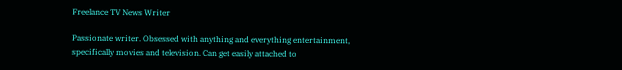Freelance TV News Writer

Passionate writer. Obsessed with anything and everything entertainment, specifically movies and television. Can get easily attached to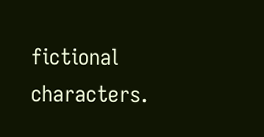fictional characters.